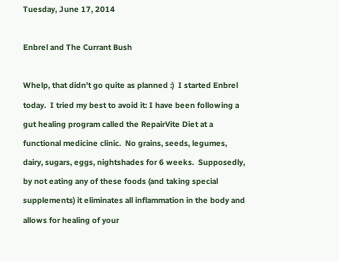Tuesday, June 17, 2014

Enbrel and The Currant Bush

Whelp, that didn't go quite as planned :)  I started Enbrel today.  I tried my best to avoid it: I have been following a gut healing program called the RepairVite Diet at a functional medicine clinic.  No grains, seeds, legumes, dairy, sugars, eggs, nightshades for 6 weeks.  Supposedly, by not eating any of these foods (and taking special supplements) it eliminates all inflammation in the body and allows for healing of your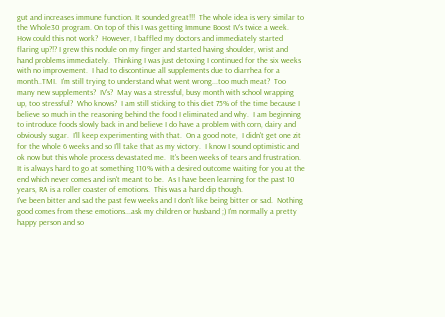gut and increases immune function. It sounded great!!!  The whole idea is very similar to the Whole30 program. On top of this I was getting Immune Boost IV's twice a week.  How could this not work?  However, I baffled my doctors and immediately started flaring up?!? I grew this nodule on my finger and started having shoulder, wrist and hand problems immediately.  Thinking I was just detoxing I continued for the six weeks with no improvement.  I had to discontinue all supplements due to diarrhea for a month..TMI.  I'm still trying to understand what went wrong...too much meat?  Too many new supplements?  IV's?  May was a stressful, busy month with school wrapping up, too stressful?  Who knows?  I am still sticking to this diet 75% of the time because I believe so much in the reasoning behind the food I eliminated and why.  I am beginning to introduce foods slowly back in and believe I do have a problem with corn, dairy and obviously sugar.  I'll keep experimenting with that.  On a good note,  I didn't get one zit for the whole 6 weeks and so I'll take that as my victory.  I know I sound optimistic and ok now but this whole process devastated me.  It's been weeks of tears and frustration. It is always hard to go at something 110% with a desired outcome waiting for you at the end which never comes and isn't meant to be.  As I have been learning for the past 10 years, RA is a roller coaster of emotions.  This was a hard dip though.
I've been bitter and sad the past few weeks and I don't like being bitter or sad.  Nothing good comes from these emotions...ask my children or husband ;) I'm normally a pretty happy person and so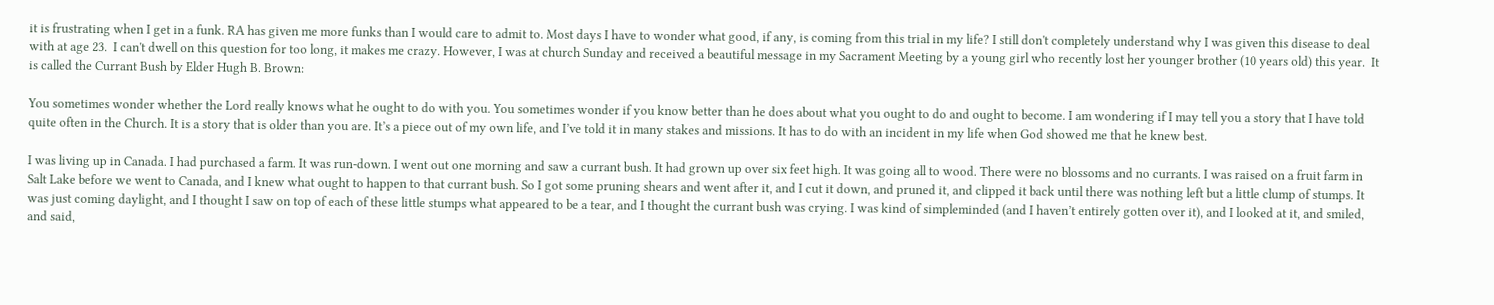it is frustrating when I get in a funk. RA has given me more funks than I would care to admit to. Most days I have to wonder what good, if any, is coming from this trial in my life? I still don't completely understand why I was given this disease to deal with at age 23.  I can't dwell on this question for too long, it makes me crazy. However, I was at church Sunday and received a beautiful message in my Sacrament Meeting by a young girl who recently lost her younger brother (10 years old) this year.  It is called the Currant Bush by Elder Hugh B. Brown:

You sometimes wonder whether the Lord really knows what he ought to do with you. You sometimes wonder if you know better than he does about what you ought to do and ought to become. I am wondering if I may tell you a story that I have told quite often in the Church. It is a story that is older than you are. It’s a piece out of my own life, and I’ve told it in many stakes and missions. It has to do with an incident in my life when God showed me that he knew best.

I was living up in Canada. I had purchased a farm. It was run-down. I went out one morning and saw a currant bush. It had grown up over six feet high. It was going all to wood. There were no blossoms and no currants. I was raised on a fruit farm in Salt Lake before we went to Canada, and I knew what ought to happen to that currant bush. So I got some pruning shears and went after it, and I cut it down, and pruned it, and clipped it back until there was nothing left but a little clump of stumps. It was just coming daylight, and I thought I saw on top of each of these little stumps what appeared to be a tear, and I thought the currant bush was crying. I was kind of simpleminded (and I haven’t entirely gotten over it), and I looked at it, and smiled, and said,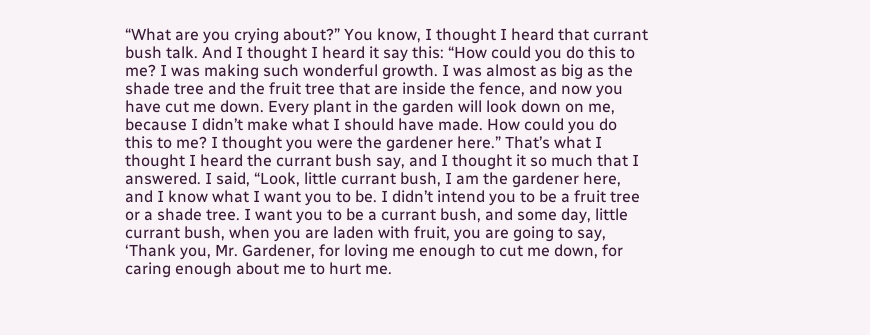“What are you crying about?” You know, I thought I heard that currant bush talk. And I thought I heard it say this: “How could you do this to me? I was making such wonderful growth. I was almost as big as the shade tree and the fruit tree that are inside the fence, and now you have cut me down. Every plant in the garden will look down on me, because I didn’t make what I should have made. How could you do this to me? I thought you were the gardener here.” That’s what I thought I heard the currant bush say, and I thought it so much that I answered. I said, “Look, little currant bush, I am the gardener here, and I know what I want you to be. I didn’t intend you to be a fruit tree or a shade tree. I want you to be a currant bush, and some day, little currant bush, when you are laden with fruit, you are going to say, ‘Thank you, Mr. Gardener, for loving me enough to cut me down, for caring enough about me to hurt me.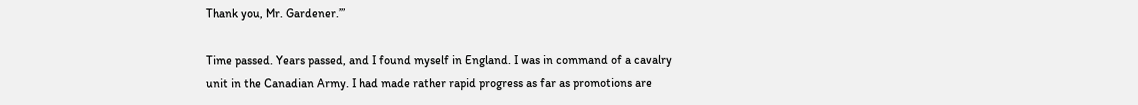Thank you, Mr. Gardener.’”

Time passed. Years passed, and I found myself in England. I was in command of a cavalry unit in the Canadian Army. I had made rather rapid progress as far as promotions are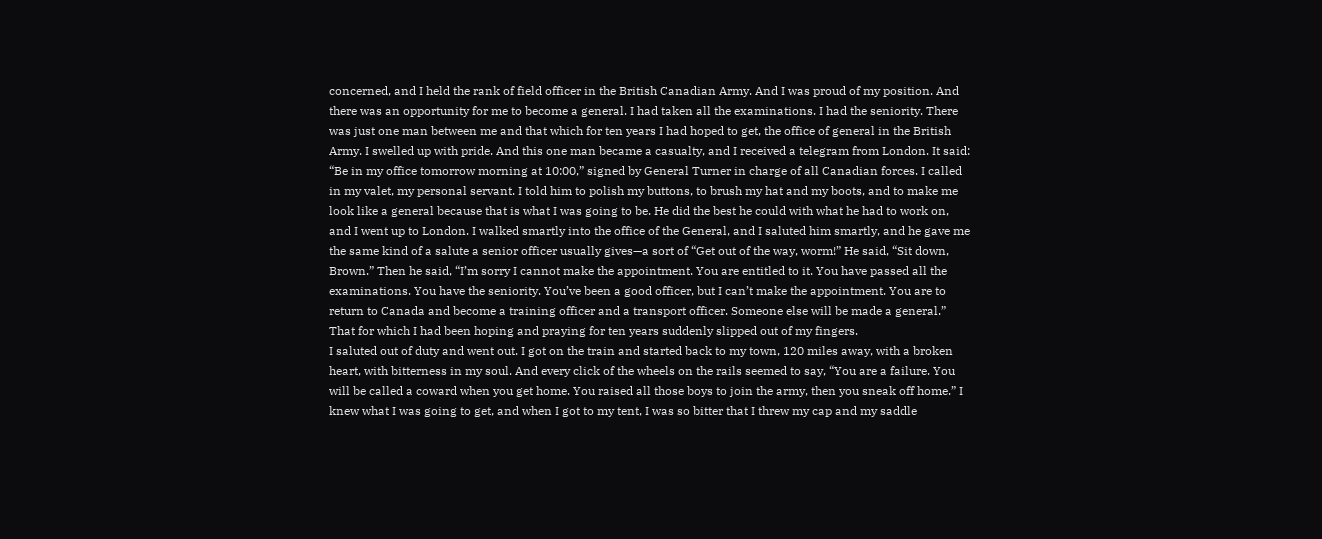concerned, and I held the rank of field officer in the British Canadian Army. And I was proud of my position. And there was an opportunity for me to become a general. I had taken all the examinations. I had the seniority. There was just one man between me and that which for ten years I had hoped to get, the office of general in the British Army. I swelled up with pride. And this one man became a casualty, and I received a telegram from London. It said: “Be in my office tomorrow morning at 10:00,” signed by General Turner in charge of all Canadian forces. I called in my valet, my personal servant. I told him to polish my buttons, to brush my hat and my boots, and to make me look like a general because that is what I was going to be. He did the best he could with what he had to work on, and I went up to London. I walked smartly into the office of the General, and I saluted him smartly, and he gave me the same kind of a salute a senior officer usually gives—a sort of “Get out of the way, worm!” He said, “Sit down, Brown.” Then he said, “I’m sorry I cannot make the appointment. You are entitled to it. You have passed all the examinations. You have the seniority. You’ve been a good officer, but I can’t make the appointment. You are to return to Canada and become a training officer and a transport officer. Someone else will be made a general.” That for which I had been hoping and praying for ten years suddenly slipped out of my fingers.
I saluted out of duty and went out. I got on the train and started back to my town, 120 miles away, with a broken heart, with bitterness in my soul. And every click of the wheels on the rails seemed to say, “You are a failure. You will be called a coward when you get home. You raised all those boys to join the army, then you sneak off home.” I knew what I was going to get, and when I got to my tent, I was so bitter that I threw my cap and my saddle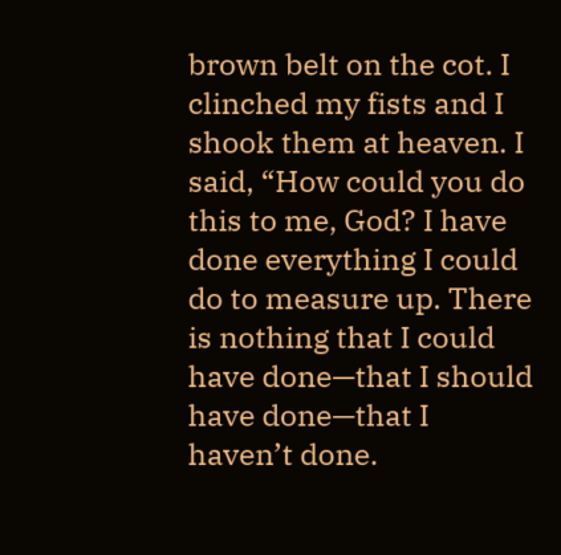brown belt on the cot. I clinched my fists and I shook them at heaven. I said, “How could you do this to me, God? I have done everything I could do to measure up. There is nothing that I could have done—that I should have done—that I haven’t done.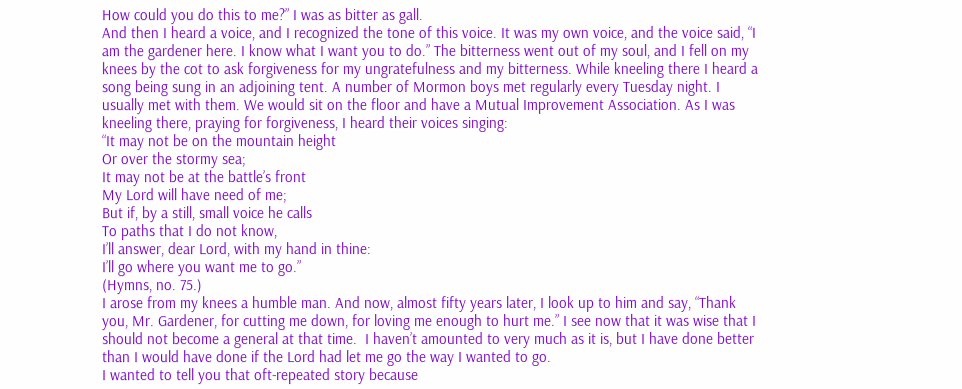How could you do this to me?” I was as bitter as gall.
And then I heard a voice, and I recognized the tone of this voice. It was my own voice, and the voice said, “I am the gardener here. I know what I want you to do.” The bitterness went out of my soul, and I fell on my knees by the cot to ask forgiveness for my ungratefulness and my bitterness. While kneeling there I heard a song being sung in an adjoining tent. A number of Mormon boys met regularly every Tuesday night. I usually met with them. We would sit on the floor and have a Mutual Improvement Association. As I was kneeling there, praying for forgiveness, I heard their voices singing:
“It may not be on the mountain height
Or over the stormy sea;
It may not be at the battle’s front
My Lord will have need of me;
But if, by a still, small voice he calls
To paths that I do not know,
I’ll answer, dear Lord, with my hand in thine:
I’ll go where you want me to go.”
(Hymns, no. 75.)
I arose from my knees a humble man. And now, almost fifty years later, I look up to him and say, “Thank you, Mr. Gardener, for cutting me down, for loving me enough to hurt me.” I see now that it was wise that I should not become a general at that time.  I haven’t amounted to very much as it is, but I have done better than I would have done if the Lord had let me go the way I wanted to go.
I wanted to tell you that oft-repeated story because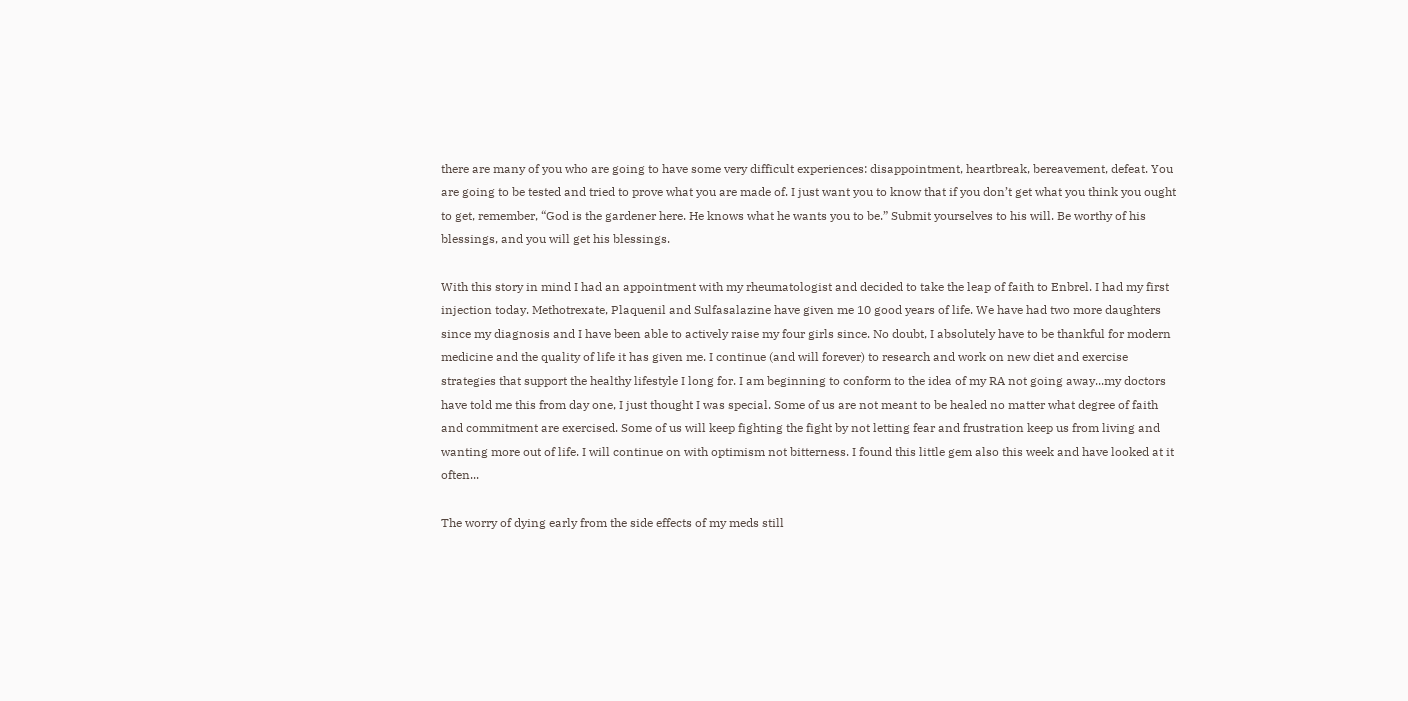there are many of you who are going to have some very difficult experiences: disappointment, heartbreak, bereavement, defeat. You are going to be tested and tried to prove what you are made of. I just want you to know that if you don’t get what you think you ought to get, remember, “God is the gardener here. He knows what he wants you to be.” Submit yourselves to his will. Be worthy of his blessings, and you will get his blessings.

With this story in mind I had an appointment with my rheumatologist and decided to take the leap of faith to Enbrel. I had my first injection today. Methotrexate, Plaquenil and Sulfasalazine have given me 10 good years of life. We have had two more daughters since my diagnosis and I have been able to actively raise my four girls since. No doubt, I absolutely have to be thankful for modern medicine and the quality of life it has given me. I continue (and will forever) to research and work on new diet and exercise strategies that support the healthy lifestyle I long for. I am beginning to conform to the idea of my RA not going away...my doctors have told me this from day one, I just thought I was special. Some of us are not meant to be healed no matter what degree of faith and commitment are exercised. Some of us will keep fighting the fight by not letting fear and frustration keep us from living and wanting more out of life. I will continue on with optimism not bitterness. I found this little gem also this week and have looked at it often...

The worry of dying early from the side effects of my meds still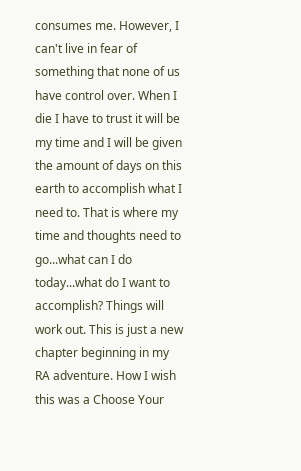consumes me. However, I can't live in fear of something that none of us have control over. When I die I have to trust it will be my time and I will be given the amount of days on this earth to accomplish what I need to. That is where my time and thoughts need to go...what can I do today...what do I want to accomplish? Things will work out. This is just a new chapter beginning in my RA adventure. How I wish this was a Choose Your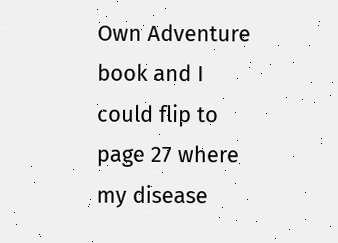Own Adventure book and I could flip to page 27 where my disease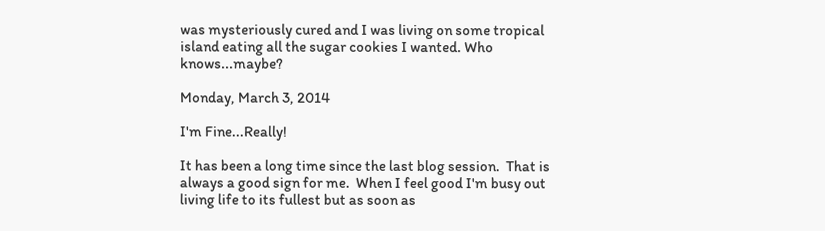was mysteriously cured and I was living on some tropical island eating all the sugar cookies I wanted. Who knows...maybe?

Monday, March 3, 2014

I'm Fine...Really!

It has been a long time since the last blog session.  That is always a good sign for me.  When I feel good I'm busy out living life to its fullest but as soon as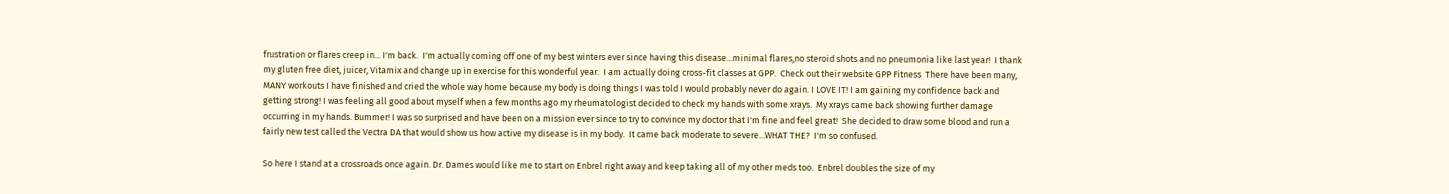frustration or flares creep in... I'm back.  I'm actually coming off one of my best winters ever since having this disease...minimal flares,no steroid shots and no pneumonia like last year!  I thank my gluten free diet, juicer, Vitamix and change up in exercise for this wonderful year.  I am actually doing cross-fit classes at GPP.  Check out their website GPP Fitness  There have been many, MANY workouts I have finished and cried the whole way home because my body is doing things I was told I would probably never do again. I LOVE IT! I am gaining my confidence back and getting strong! I was feeling all good about myself when a few months ago my rheumatologist decided to check my hands with some xrays.  My xrays came back showing further damage occurring in my hands. Bummer! I was so surprised and have been on a mission ever since to try to convince my doctor that I'm fine and feel great!  She decided to draw some blood and run a fairly new test called the Vectra DA that would show us how active my disease is in my body.  It came back moderate to severe...WHAT THE?  I'm so confused.

So here I stand at a crossroads once again. Dr. Dames would like me to start on Enbrel right away and keep taking all of my other meds too.  Enbrel doubles the size of my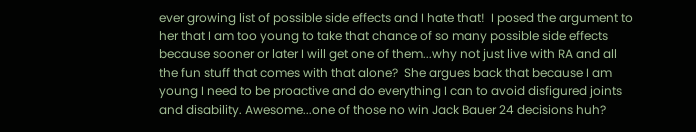ever growing list of possible side effects and I hate that!  I posed the argument to her that I am too young to take that chance of so many possible side effects because sooner or later I will get one of them...why not just live with RA and all the fun stuff that comes with that alone?  She argues back that because I am young I need to be proactive and do everything I can to avoid disfigured joints and disability. Awesome...one of those no win Jack Bauer 24 decisions huh?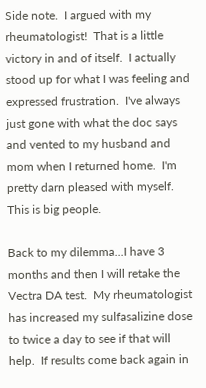Side note.  I argued with my rheumatologist!  That is a little victory in and of itself.  I actually stood up for what I was feeling and expressed frustration.  I've always just gone with what the doc says and vented to my husband and mom when I returned home.  I'm pretty darn pleased with myself. This is big people.

Back to my dilemma...I have 3 months and then I will retake the Vectra DA test.  My rheumatologist has increased my sulfasalizine dose to twice a day to see if that will help.  If results come back again in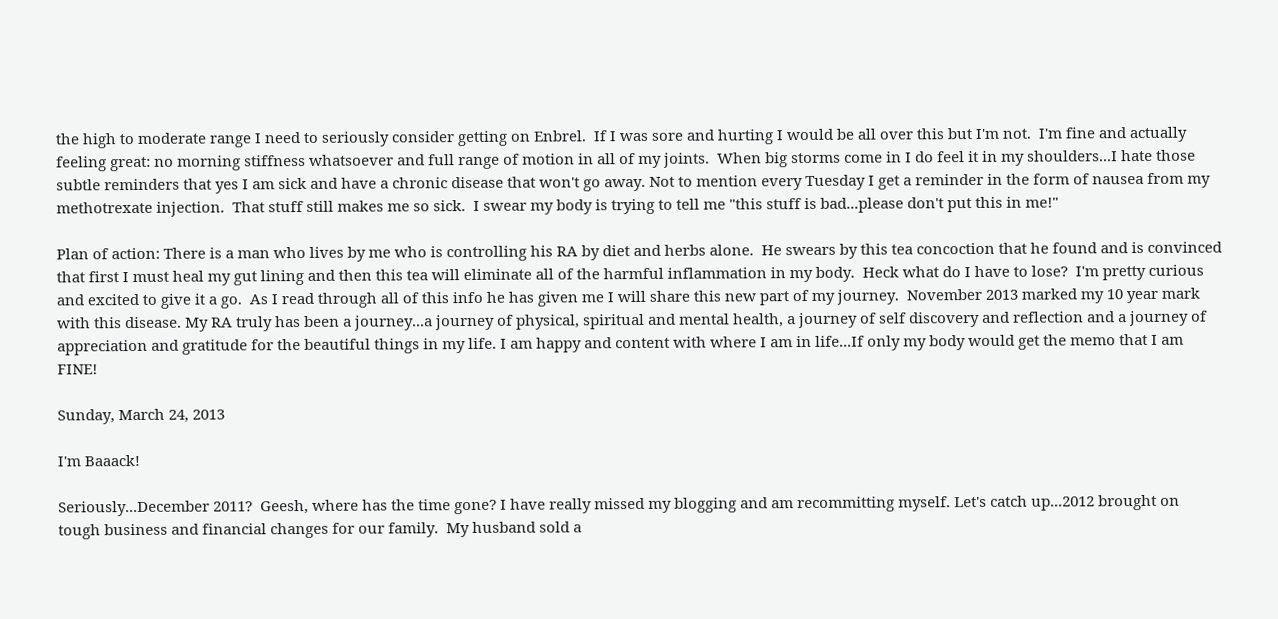the high to moderate range I need to seriously consider getting on Enbrel.  If I was sore and hurting I would be all over this but I'm not.  I'm fine and actually feeling great: no morning stiffness whatsoever and full range of motion in all of my joints.  When big storms come in I do feel it in my shoulders...I hate those subtle reminders that yes I am sick and have a chronic disease that won't go away. Not to mention every Tuesday I get a reminder in the form of nausea from my methotrexate injection.  That stuff still makes me so sick.  I swear my body is trying to tell me "this stuff is bad...please don't put this in me!"

Plan of action: There is a man who lives by me who is controlling his RA by diet and herbs alone.  He swears by this tea concoction that he found and is convinced that first I must heal my gut lining and then this tea will eliminate all of the harmful inflammation in my body.  Heck what do I have to lose?  I'm pretty curious and excited to give it a go.  As I read through all of this info he has given me I will share this new part of my journey.  November 2013 marked my 10 year mark with this disease. My RA truly has been a journey...a journey of physical, spiritual and mental health, a journey of self discovery and reflection and a journey of appreciation and gratitude for the beautiful things in my life. I am happy and content with where I am in life...If only my body would get the memo that I am FINE!

Sunday, March 24, 2013

I'm Baaack!

Seriously...December 2011?  Geesh, where has the time gone? I have really missed my blogging and am recommitting myself. Let's catch up...2012 brought on tough business and financial changes for our family.  My husband sold a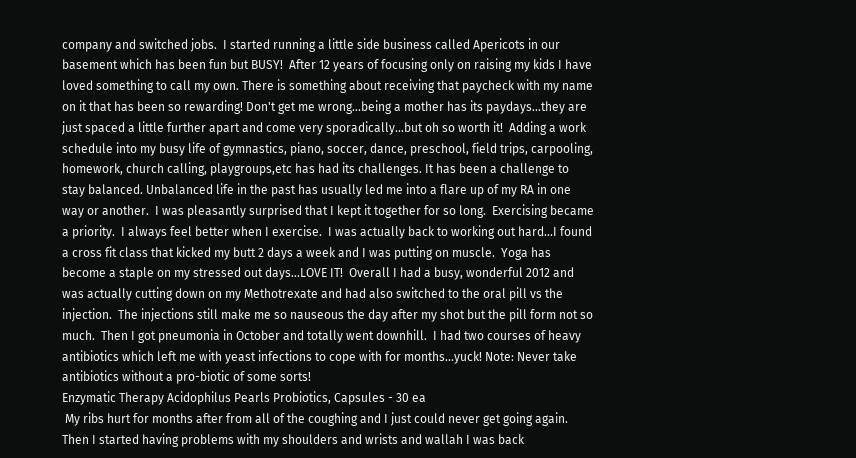company and switched jobs.  I started running a little side business called Apericots in our basement which has been fun but BUSY!  After 12 years of focusing only on raising my kids I have loved something to call my own. There is something about receiving that paycheck with my name on it that has been so rewarding! Don't get me wrong...being a mother has its paydays...they are just spaced a little further apart and come very sporadically...but oh so worth it!  Adding a work schedule into my busy life of gymnastics, piano, soccer, dance, preschool, field trips, carpooling, homework, church calling, playgroups,etc has had its challenges. It has been a challenge to stay balanced. Unbalanced life in the past has usually led me into a flare up of my RA in one way or another.  I was pleasantly surprised that I kept it together for so long.  Exercising became a priority.  I always feel better when I exercise.  I was actually back to working out hard...I found a cross fit class that kicked my butt 2 days a week and I was putting on muscle.  Yoga has become a staple on my stressed out days...LOVE IT!  Overall I had a busy, wonderful 2012 and was actually cutting down on my Methotrexate and had also switched to the oral pill vs the injection.  The injections still make me so nauseous the day after my shot but the pill form not so much.  Then I got pneumonia in October and totally went downhill.  I had two courses of heavy antibiotics which left me with yeast infections to cope with for months...yuck! Note: Never take antibiotics without a pro-biotic of some sorts!
Enzymatic Therapy Acidophilus Pearls Probiotics, Capsules - 30 ea
 My ribs hurt for months after from all of the coughing and I just could never get going again.  Then I started having problems with my shoulders and wrists and wallah I was back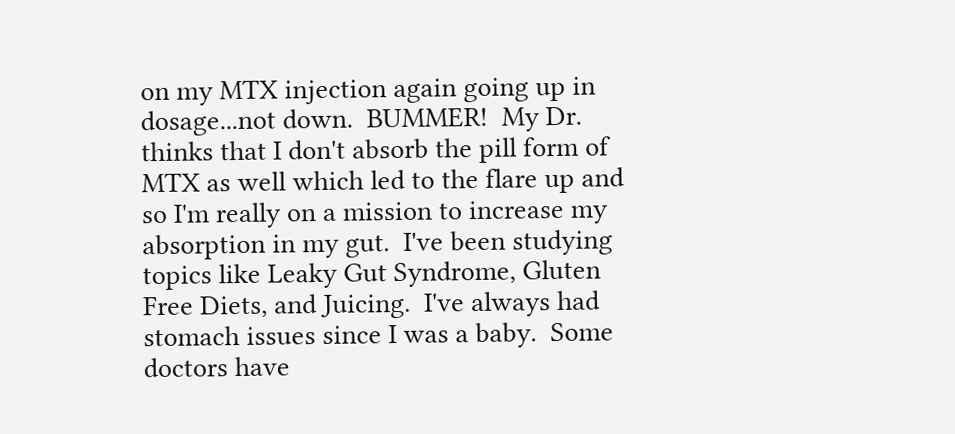on my MTX injection again going up in dosage...not down.  BUMMER!  My Dr. thinks that I don't absorb the pill form of MTX as well which led to the flare up and so I'm really on a mission to increase my absorption in my gut.  I've been studying topics like Leaky Gut Syndrome, Gluten Free Diets, and Juicing.  I've always had stomach issues since I was a baby.  Some doctors have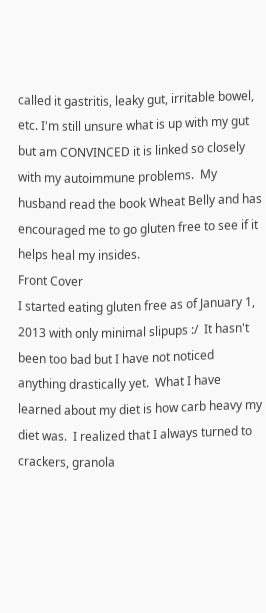called it gastritis, leaky gut, irritable bowel, etc. I'm still unsure what is up with my gut but am CONVINCED it is linked so closely with my autoimmune problems.  My husband read the book Wheat Belly and has encouraged me to go gluten free to see if it helps heal my insides.
Front Cover
I started eating gluten free as of January 1, 2013 with only minimal slipups :/  It hasn't been too bad but I have not noticed anything drastically yet.  What I have learned about my diet is how carb heavy my diet was.  I realized that I always turned to crackers, granola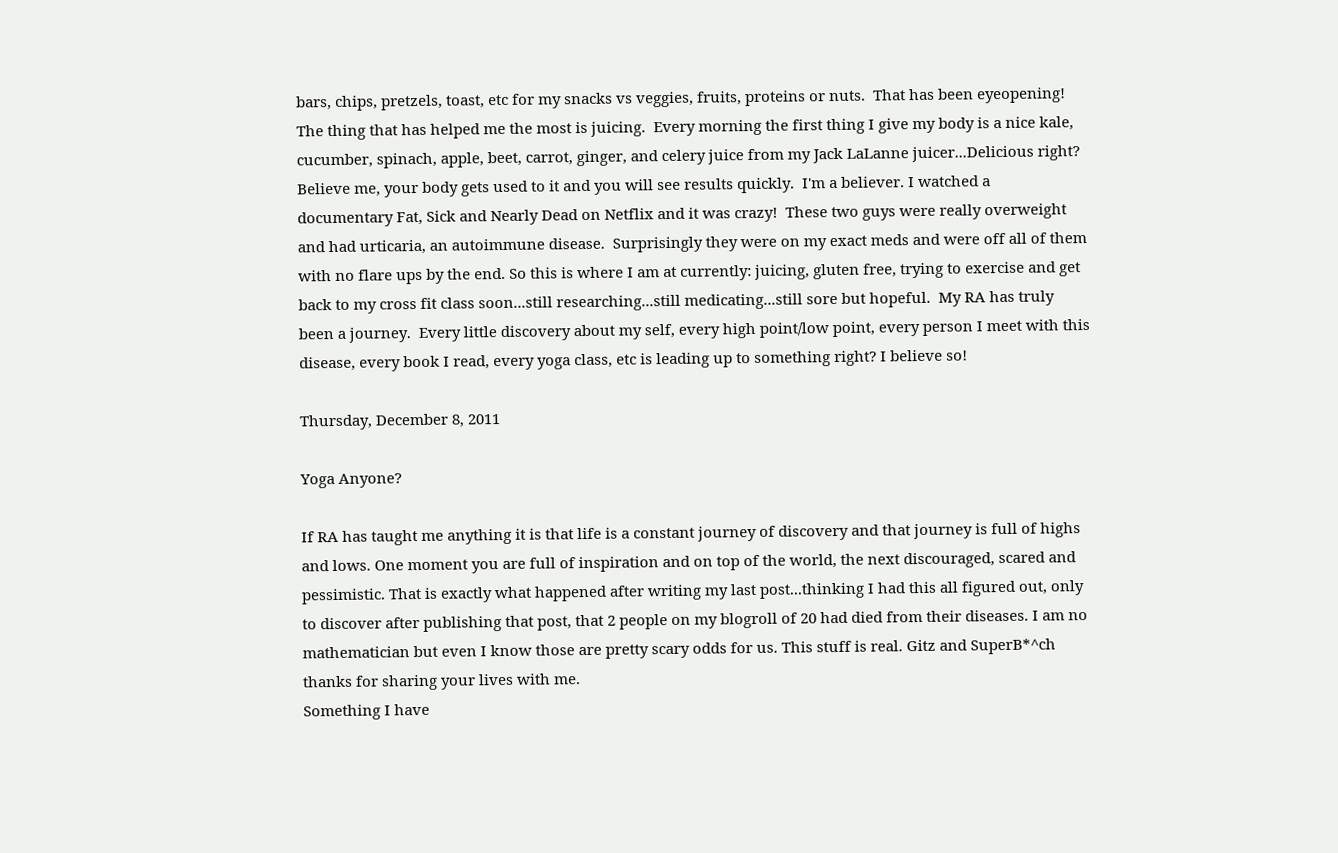bars, chips, pretzels, toast, etc for my snacks vs veggies, fruits, proteins or nuts.  That has been eyeopening! The thing that has helped me the most is juicing.  Every morning the first thing I give my body is a nice kale, cucumber, spinach, apple, beet, carrot, ginger, and celery juice from my Jack LaLanne juicer...Delicious right?  Believe me, your body gets used to it and you will see results quickly.  I'm a believer. I watched a documentary Fat, Sick and Nearly Dead on Netflix and it was crazy!  These two guys were really overweight and had urticaria, an autoimmune disease.  Surprisingly they were on my exact meds and were off all of them with no flare ups by the end. So this is where I am at currently: juicing, gluten free, trying to exercise and get back to my cross fit class soon...still researching...still medicating...still sore but hopeful.  My RA has truly been a journey.  Every little discovery about my self, every high point/low point, every person I meet with this disease, every book I read, every yoga class, etc is leading up to something right? I believe so!

Thursday, December 8, 2011

Yoga Anyone?

If RA has taught me anything it is that life is a constant journey of discovery and that journey is full of highs and lows. One moment you are full of inspiration and on top of the world, the next discouraged, scared and pessimistic. That is exactly what happened after writing my last post...thinking I had this all figured out, only to discover after publishing that post, that 2 people on my blogroll of 20 had died from their diseases. I am no mathematician but even I know those are pretty scary odds for us. This stuff is real. Gitz and SuperB*^ch thanks for sharing your lives with me.
Something I have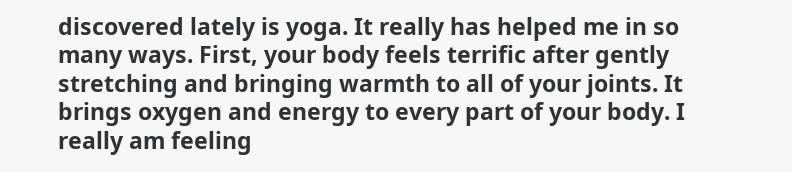discovered lately is yoga. It really has helped me in so many ways. First, your body feels terrific after gently stretching and bringing warmth to all of your joints. It brings oxygen and energy to every part of your body. I really am feeling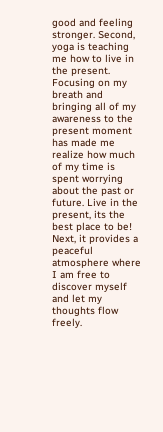good and feeling stronger. Second, yoga is teaching me how to live in the present. Focusing on my breath and bringing all of my awareness to the present moment has made me realize how much of my time is spent worrying about the past or future. Live in the present, its the best place to be! Next, it provides a peaceful atmosphere where I am free to discover myself and let my thoughts flow freely.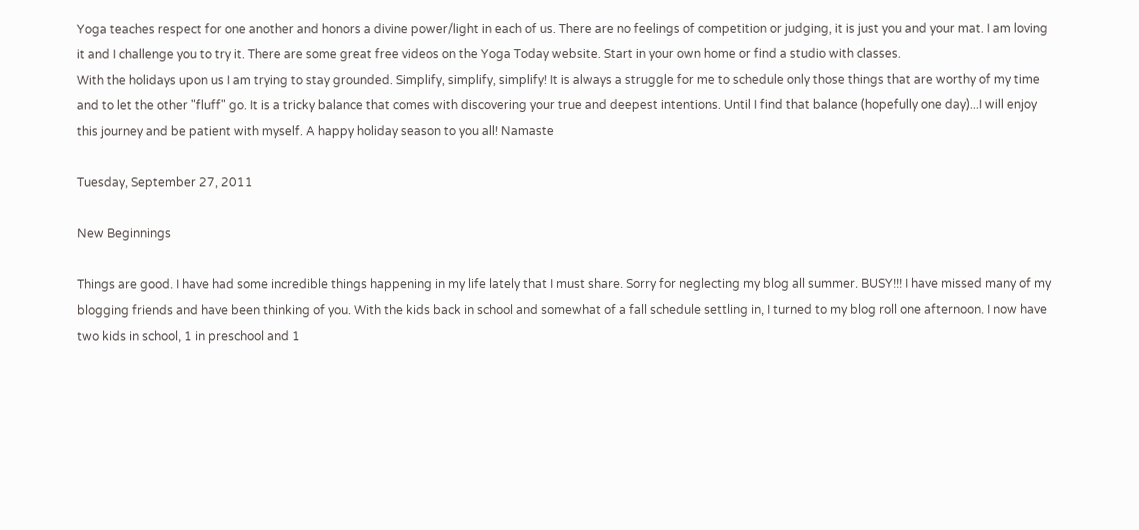Yoga teaches respect for one another and honors a divine power/light in each of us. There are no feelings of competition or judging, it is just you and your mat. I am loving it and I challenge you to try it. There are some great free videos on the Yoga Today website. Start in your own home or find a studio with classes.
With the holidays upon us I am trying to stay grounded. Simplify, simplify, simplify! It is always a struggle for me to schedule only those things that are worthy of my time and to let the other "fluff" go. It is a tricky balance that comes with discovering your true and deepest intentions. Until I find that balance (hopefully one day)...I will enjoy this journey and be patient with myself. A happy holiday season to you all! Namaste

Tuesday, September 27, 2011

New Beginnings

Things are good. I have had some incredible things happening in my life lately that I must share. Sorry for neglecting my blog all summer. BUSY!!! I have missed many of my blogging friends and have been thinking of you. With the kids back in school and somewhat of a fall schedule settling in, I turned to my blog roll one afternoon. I now have two kids in school, 1 in preschool and 1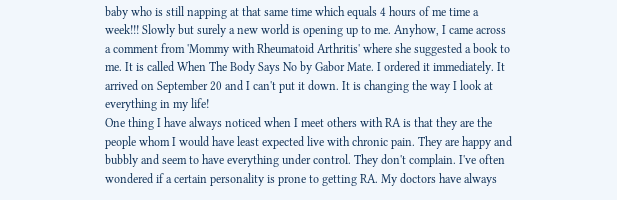baby who is still napping at that same time which equals 4 hours of me time a week!!! Slowly but surely a new world is opening up to me. Anyhow, I came across a comment from 'Mommy with Rheumatoid Arthritis' where she suggested a book to me. It is called When The Body Says No by Gabor Mate. I ordered it immediately. It arrived on September 20 and I can't put it down. It is changing the way I look at everything in my life!
One thing I have always noticed when I meet others with RA is that they are the people whom I would have least expected live with chronic pain. They are happy and bubbly and seem to have everything under control. They don't complain. I've often wondered if a certain personality is prone to getting RA. My doctors have always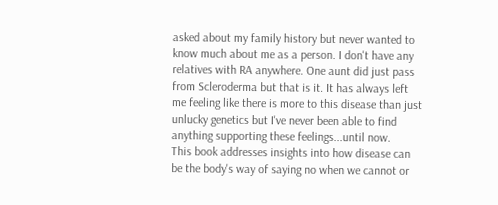asked about my family history but never wanted to know much about me as a person. I don't have any relatives with RA anywhere. One aunt did just pass from Scleroderma but that is it. It has always left me feeling like there is more to this disease than just unlucky genetics but I've never been able to find anything supporting these feelings...until now.
This book addresses insights into how disease can be the body's way of saying no when we cannot or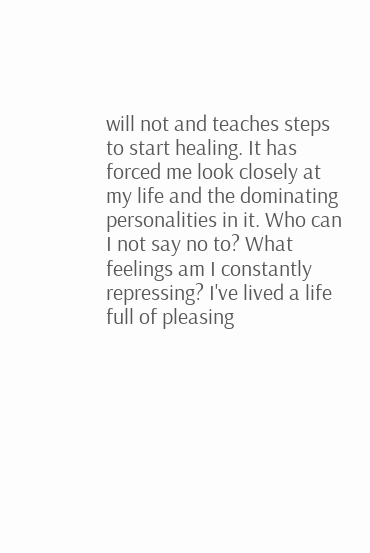will not and teaches steps to start healing. It has forced me look closely at my life and the dominating personalities in it. Who can I not say no to? What feelings am I constantly repressing? I've lived a life full of pleasing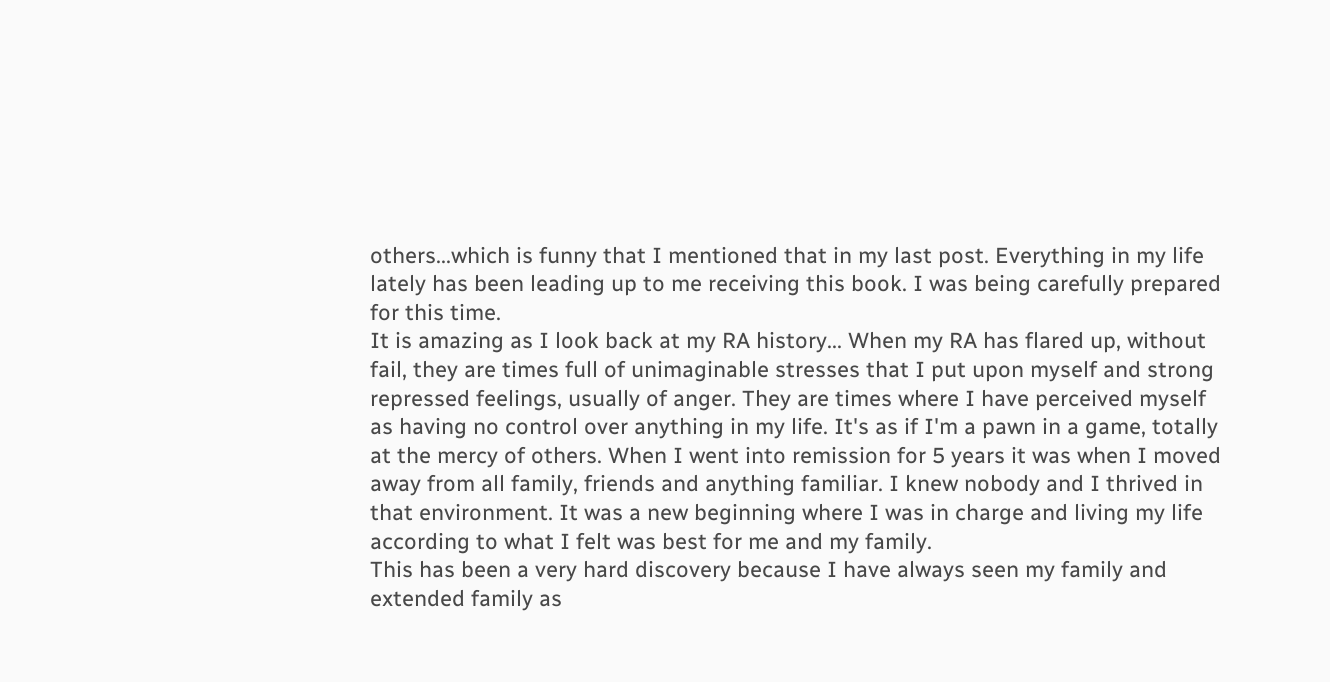others...which is funny that I mentioned that in my last post. Everything in my life lately has been leading up to me receiving this book. I was being carefully prepared for this time.
It is amazing as I look back at my RA history... When my RA has flared up, without fail, they are times full of unimaginable stresses that I put upon myself and strong repressed feelings, usually of anger. They are times where I have perceived myself as having no control over anything in my life. It's as if I'm a pawn in a game, totally at the mercy of others. When I went into remission for 5 years it was when I moved away from all family, friends and anything familiar. I knew nobody and I thrived in that environment. It was a new beginning where I was in charge and living my life according to what I felt was best for me and my family.
This has been a very hard discovery because I have always seen my family and extended family as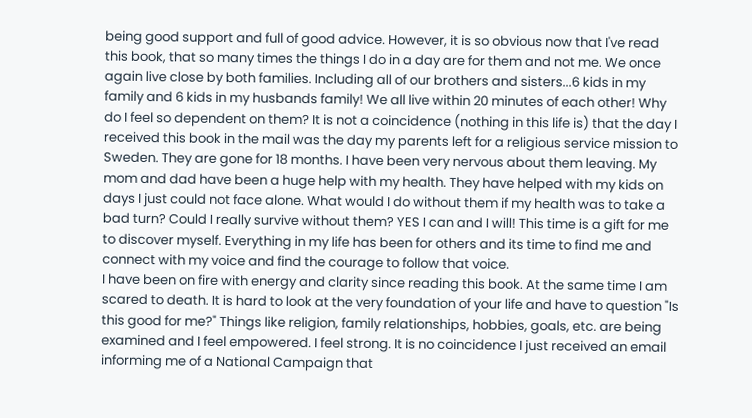being good support and full of good advice. However, it is so obvious now that I've read this book, that so many times the things I do in a day are for them and not me. We once again live close by both families. Including all of our brothers and sisters...6 kids in my family and 6 kids in my husbands family! We all live within 20 minutes of each other! Why do I feel so dependent on them? It is not a coincidence (nothing in this life is) that the day I received this book in the mail was the day my parents left for a religious service mission to Sweden. They are gone for 18 months. I have been very nervous about them leaving. My mom and dad have been a huge help with my health. They have helped with my kids on days I just could not face alone. What would I do without them if my health was to take a bad turn? Could I really survive without them? YES I can and I will! This time is a gift for me to discover myself. Everything in my life has been for others and its time to find me and connect with my voice and find the courage to follow that voice.
I have been on fire with energy and clarity since reading this book. At the same time I am scared to death. It is hard to look at the very foundation of your life and have to question "Is this good for me?" Things like religion, family relationships, hobbies, goals, etc. are being examined and I feel empowered. I feel strong. It is no coincidence I just received an email informing me of a National Campaign that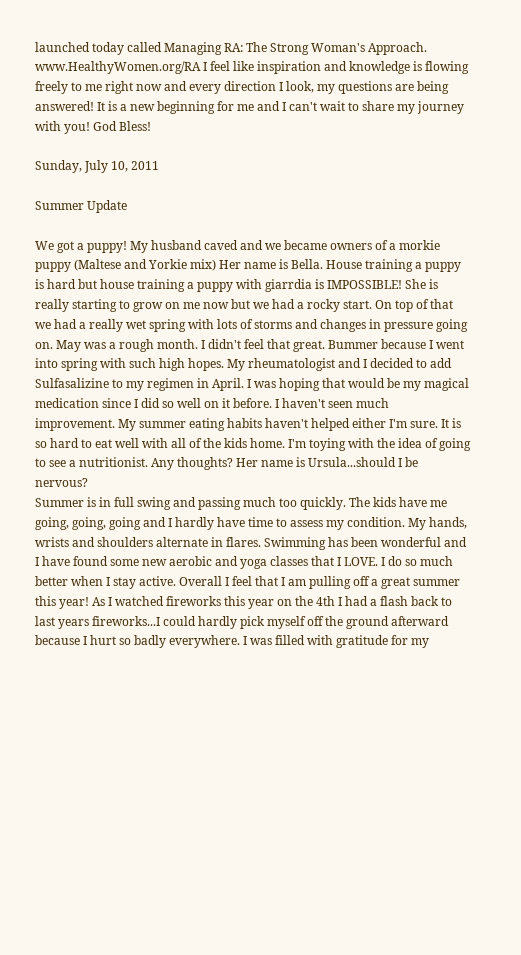launched today called Managing RA: The Strong Woman's Approach. www.HealthyWomen.org/RA I feel like inspiration and knowledge is flowing freely to me right now and every direction I look, my questions are being answered! It is a new beginning for me and I can't wait to share my journey with you! God Bless!

Sunday, July 10, 2011

Summer Update

We got a puppy! My husband caved and we became owners of a morkie puppy (Maltese and Yorkie mix) Her name is Bella. House training a puppy is hard but house training a puppy with giarrdia is IMPOSSIBLE! She is really starting to grow on me now but we had a rocky start. On top of that we had a really wet spring with lots of storms and changes in pressure going on. May was a rough month. I didn't feel that great. Bummer because I went into spring with such high hopes. My rheumatologist and I decided to add Sulfasalizine to my regimen in April. I was hoping that would be my magical medication since I did so well on it before. I haven't seen much improvement. My summer eating habits haven't helped either I'm sure. It is so hard to eat well with all of the kids home. I'm toying with the idea of going to see a nutritionist. Any thoughts? Her name is Ursula...should I be nervous?
Summer is in full swing and passing much too quickly. The kids have me going, going, going and I hardly have time to assess my condition. My hands, wrists and shoulders alternate in flares. Swimming has been wonderful and I have found some new aerobic and yoga classes that I LOVE. I do so much better when I stay active. Overall I feel that I am pulling off a great summer this year! As I watched fireworks this year on the 4th I had a flash back to last years fireworks...I could hardly pick myself off the ground afterward because I hurt so badly everywhere. I was filled with gratitude for my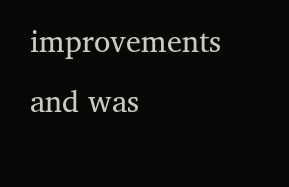improvements and was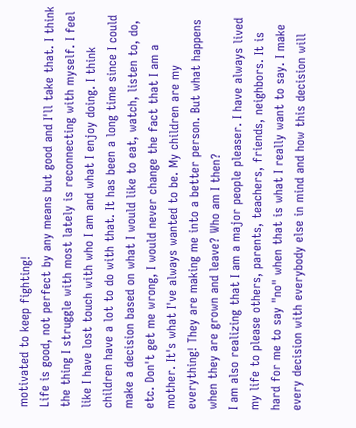motivated to keep fighting!
Life is good, not perfect by any means but good and I'll take that. I think the thing I struggle with most lately is reconnecting with myself. I feel like I have lost touch with who I am and what I enjoy doing. I think children have a lot to do with that. It has been a long time since I could make a decision based on what I would like to eat, watch, listen to, do, etc. Don't get me wrong, I would never change the fact that I am a mother. It's what I've always wanted to be. My children are my everything! They are making me into a better person. But what happens when they are grown and leave? Who am I then?
I am also realizing that I am a major people pleaser. I have always lived my life to please others, parents, teachers, friends, neighbors. It is hard for me to say "no" when that is what I really want to say. I make every decision with everybody else in mind and how this decision will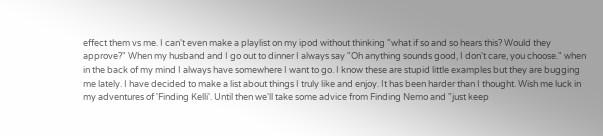effect them vs me. I can't even make a playlist on my ipod without thinking "what if so and so hears this? Would they approve?" When my husband and I go out to dinner I always say "Oh anything sounds good, I don't care, you choose." when in the back of my mind I always have somewhere I want to go. I know these are stupid little examples but they are bugging me lately. I have decided to make a list about things I truly like and enjoy. It has been harder than I thought. Wish me luck in my adventures of 'Finding Kelli'. Until then we'll take some advice from Finding Nemo and "just keep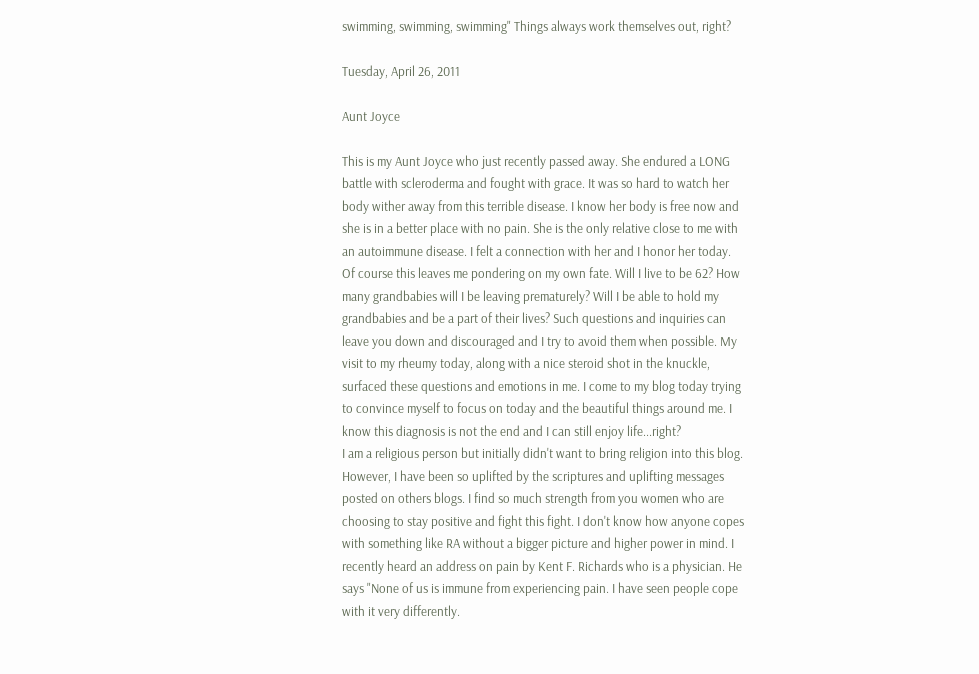swimming, swimming, swimming" Things always work themselves out, right?

Tuesday, April 26, 2011

Aunt Joyce

This is my Aunt Joyce who just recently passed away. She endured a LONG battle with scleroderma and fought with grace. It was so hard to watch her body wither away from this terrible disease. I know her body is free now and she is in a better place with no pain. She is the only relative close to me with an autoimmune disease. I felt a connection with her and I honor her today.
Of course this leaves me pondering on my own fate. Will I live to be 62? How many grandbabies will I be leaving prematurely? Will I be able to hold my grandbabies and be a part of their lives? Such questions and inquiries can leave you down and discouraged and I try to avoid them when possible. My visit to my rheumy today, along with a nice steroid shot in the knuckle, surfaced these questions and emotions in me. I come to my blog today trying to convince myself to focus on today and the beautiful things around me. I know this diagnosis is not the end and I can still enjoy life...right?
I am a religious person but initially didn't want to bring religion into this blog. However, I have been so uplifted by the scriptures and uplifting messages posted on others blogs. I find so much strength from you women who are choosing to stay positive and fight this fight. I don't know how anyone copes with something like RA without a bigger picture and higher power in mind. I recently heard an address on pain by Kent F. Richards who is a physician. He says "None of us is immune from experiencing pain. I have seen people cope with it very differently.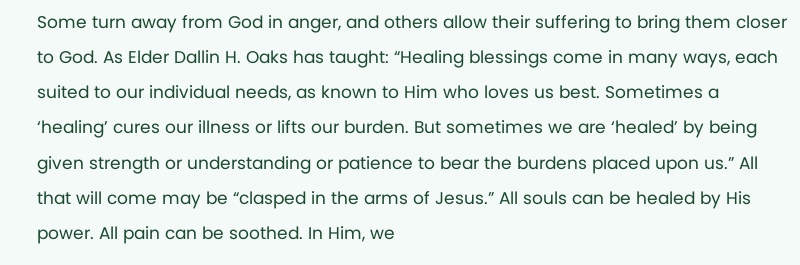Some turn away from God in anger, and others allow their suffering to bring them closer to God. As Elder Dallin H. Oaks has taught: “Healing blessings come in many ways, each suited to our individual needs, as known to Him who loves us best. Sometimes a ‘healing’ cures our illness or lifts our burden. But sometimes we are ‘healed’ by being given strength or understanding or patience to bear the burdens placed upon us.” All that will come may be “clasped in the arms of Jesus.” All souls can be healed by His power. All pain can be soothed. In Him, we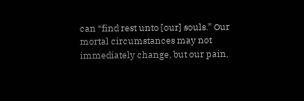can “find rest unto [our] souls.” Our mortal circumstances may not immediately change, but our pain,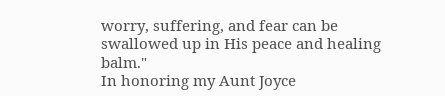worry, suffering, and fear can be swallowed up in His peace and healing balm."
In honoring my Aunt Joyce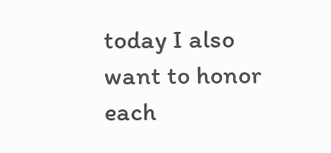today I also want to honor each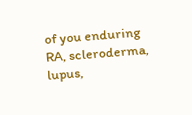of you enduring RA, scleroderma, lupus,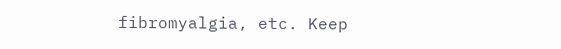fibromyalgia, etc. Keep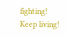fighting! Keep living!